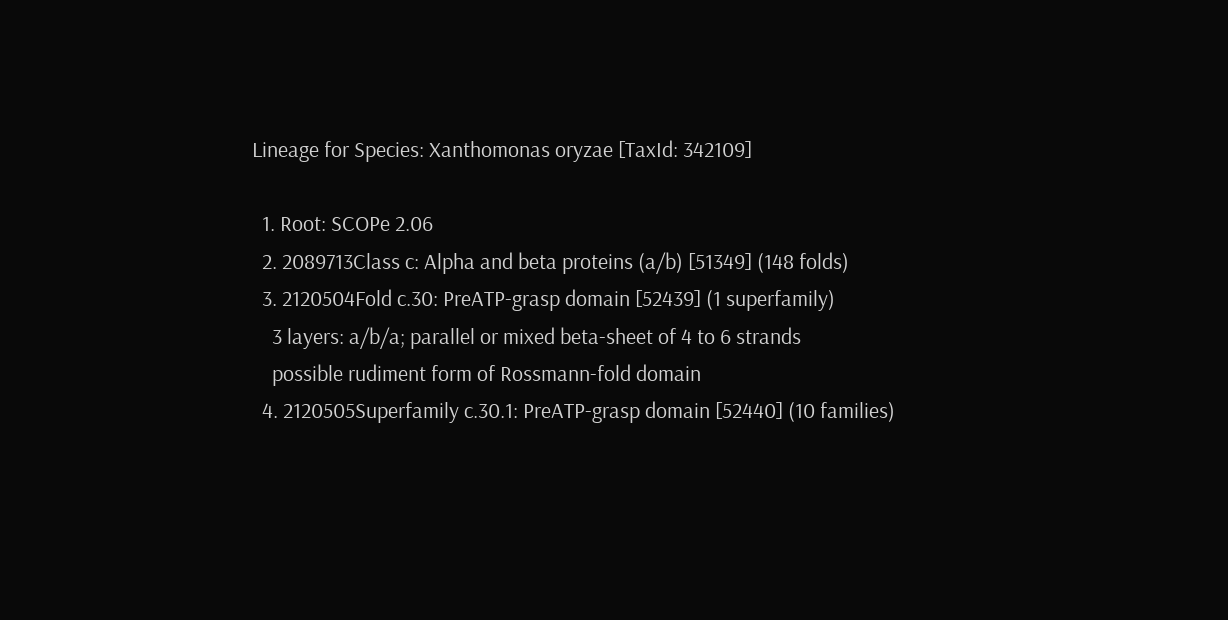Lineage for Species: Xanthomonas oryzae [TaxId: 342109]

  1. Root: SCOPe 2.06
  2. 2089713Class c: Alpha and beta proteins (a/b) [51349] (148 folds)
  3. 2120504Fold c.30: PreATP-grasp domain [52439] (1 superfamily)
    3 layers: a/b/a; parallel or mixed beta-sheet of 4 to 6 strands
    possible rudiment form of Rossmann-fold domain
  4. 2120505Superfamily c.30.1: PreATP-grasp domain [52440] (10 families)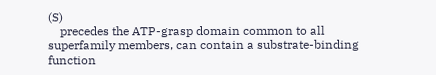(S)
    precedes the ATP-grasp domain common to all superfamily members, can contain a substrate-binding function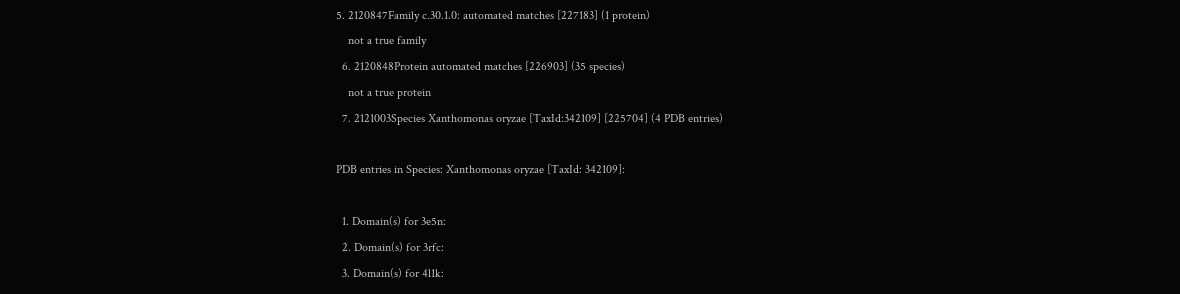5. 2120847Family c.30.1.0: automated matches [227183] (1 protein)
    not a true family
  6. 2120848Protein automated matches [226903] (35 species)
    not a true protein
  7. 2121003Species Xanthomonas oryzae [TaxId:342109] [225704] (4 PDB entries)

PDB entries in Species: Xanthomonas oryzae [TaxId: 342109]:

  1. Domain(s) for 3e5n:
  2. Domain(s) for 3rfc:
  3. Domain(s) for 4l1k: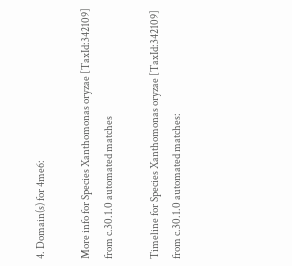4. Domain(s) for 4me6:

More info for Species Xanthomonas oryzae [TaxId:342109] from c.30.1.0 automated matches

Timeline for Species Xanthomonas oryzae [TaxId:342109] from c.30.1.0 automated matches: